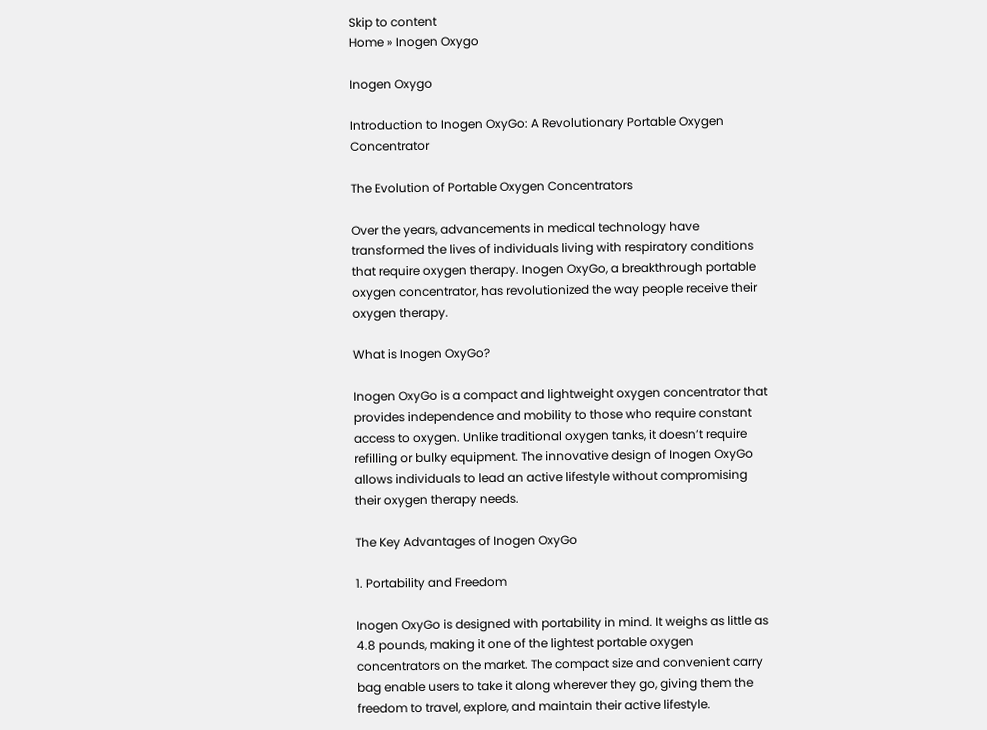Skip to content
Home » Inogen Oxygo

Inogen Oxygo

Introduction to Inogen OxyGo: A Revolutionary Portable Oxygen Concentrator

The Evolution of Portable Oxygen Concentrators

Over the years, advancements in medical technology have transformed the lives of individuals living with respiratory conditions that require oxygen therapy. Inogen OxyGo, a breakthrough portable oxygen concentrator, has revolutionized the way people receive their oxygen therapy.

What is Inogen OxyGo?

Inogen OxyGo is a compact and lightweight oxygen concentrator that provides independence and mobility to those who require constant access to oxygen. Unlike traditional oxygen tanks, it doesn’t require refilling or bulky equipment. The innovative design of Inogen OxyGo allows individuals to lead an active lifestyle without compromising their oxygen therapy needs.

The Key Advantages of Inogen OxyGo

1. Portability and Freedom

Inogen OxyGo is designed with portability in mind. It weighs as little as 4.8 pounds, making it one of the lightest portable oxygen concentrators on the market. The compact size and convenient carry bag enable users to take it along wherever they go, giving them the freedom to travel, explore, and maintain their active lifestyle.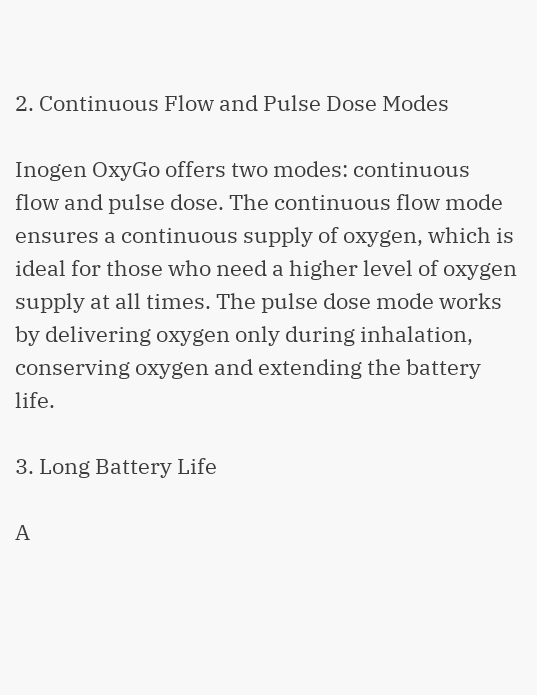2. Continuous Flow and Pulse Dose Modes

Inogen OxyGo offers two modes: continuous flow and pulse dose. The continuous flow mode ensures a continuous supply of oxygen, which is ideal for those who need a higher level of oxygen supply at all times. The pulse dose mode works by delivering oxygen only during inhalation, conserving oxygen and extending the battery life.

3. Long Battery Life

A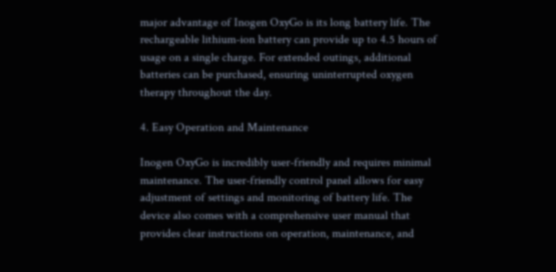major advantage of Inogen OxyGo is its long battery life. The rechargeable lithium-ion battery can provide up to 4.5 hours of usage on a single charge. For extended outings, additional batteries can be purchased, ensuring uninterrupted oxygen therapy throughout the day.

4. Easy Operation and Maintenance

Inogen OxyGo is incredibly user-friendly and requires minimal maintenance. The user-friendly control panel allows for easy adjustment of settings and monitoring of battery life. The device also comes with a comprehensive user manual that provides clear instructions on operation, maintenance, and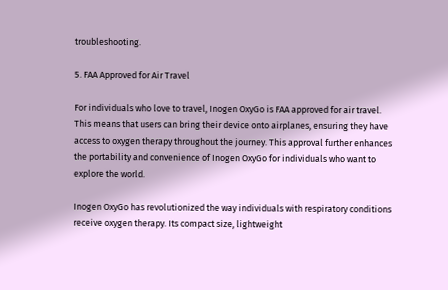troubleshooting.

5. FAA Approved for Air Travel

For individuals who love to travel, Inogen OxyGo is FAA approved for air travel. This means that users can bring their device onto airplanes, ensuring they have access to oxygen therapy throughout the journey. This approval further enhances the portability and convenience of Inogen OxyGo for individuals who want to explore the world.

Inogen OxyGo has revolutionized the way individuals with respiratory conditions receive oxygen therapy. Its compact size, lightweight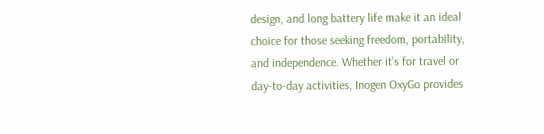design, and long battery life make it an ideal choice for those seeking freedom, portability, and independence. Whether it’s for travel or day-to-day activities, Inogen OxyGo provides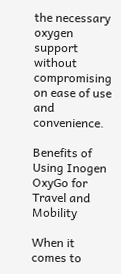the necessary oxygen support without compromising on ease of use and convenience.

Benefits of Using Inogen OxyGo for Travel and Mobility

When it comes to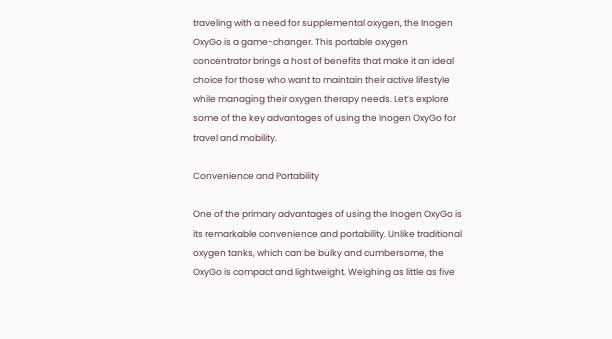traveling with a need for supplemental oxygen, the Inogen OxyGo is a game-changer. This portable oxygen concentrator brings a host of benefits that make it an ideal choice for those who want to maintain their active lifestyle while managing their oxygen therapy needs. Let’s explore some of the key advantages of using the Inogen OxyGo for travel and mobility.

Convenience and Portability

One of the primary advantages of using the Inogen OxyGo is its remarkable convenience and portability. Unlike traditional oxygen tanks, which can be bulky and cumbersome, the OxyGo is compact and lightweight. Weighing as little as five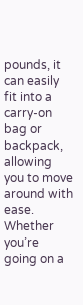pounds, it can easily fit into a carry-on bag or backpack, allowing you to move around with ease. Whether you’re going on a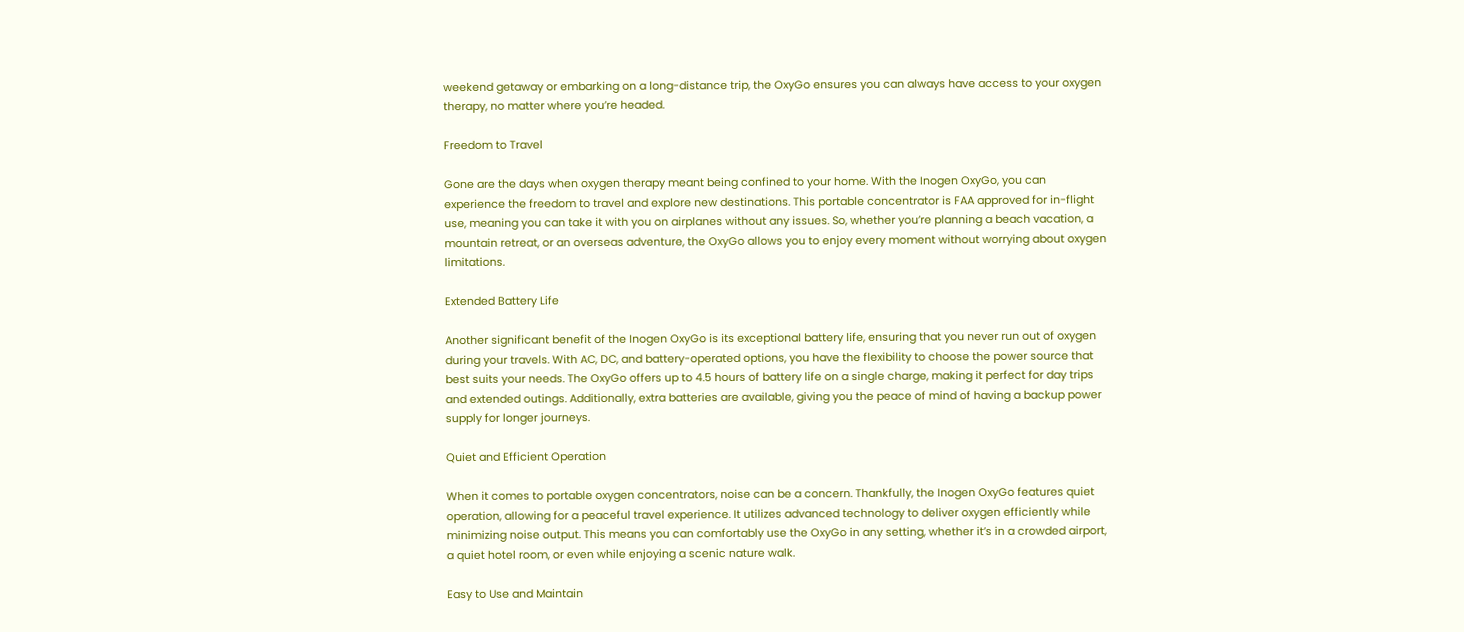weekend getaway or embarking on a long-distance trip, the OxyGo ensures you can always have access to your oxygen therapy, no matter where you’re headed.

Freedom to Travel

Gone are the days when oxygen therapy meant being confined to your home. With the Inogen OxyGo, you can experience the freedom to travel and explore new destinations. This portable concentrator is FAA approved for in-flight use, meaning you can take it with you on airplanes without any issues. So, whether you’re planning a beach vacation, a mountain retreat, or an overseas adventure, the OxyGo allows you to enjoy every moment without worrying about oxygen limitations.

Extended Battery Life

Another significant benefit of the Inogen OxyGo is its exceptional battery life, ensuring that you never run out of oxygen during your travels. With AC, DC, and battery-operated options, you have the flexibility to choose the power source that best suits your needs. The OxyGo offers up to 4.5 hours of battery life on a single charge, making it perfect for day trips and extended outings. Additionally, extra batteries are available, giving you the peace of mind of having a backup power supply for longer journeys.

Quiet and Efficient Operation

When it comes to portable oxygen concentrators, noise can be a concern. Thankfully, the Inogen OxyGo features quiet operation, allowing for a peaceful travel experience. It utilizes advanced technology to deliver oxygen efficiently while minimizing noise output. This means you can comfortably use the OxyGo in any setting, whether it’s in a crowded airport, a quiet hotel room, or even while enjoying a scenic nature walk.

Easy to Use and Maintain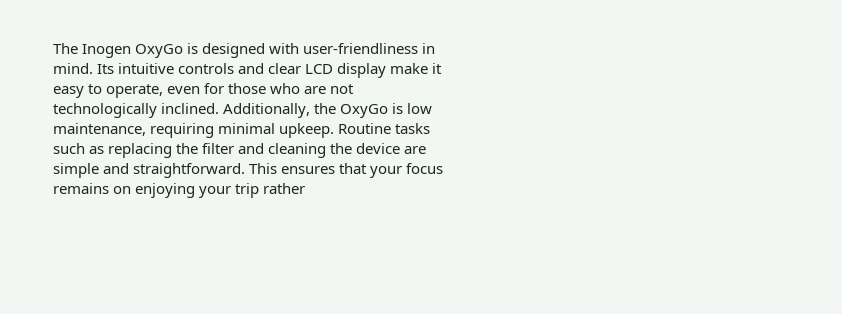The Inogen OxyGo is designed with user-friendliness in mind. Its intuitive controls and clear LCD display make it easy to operate, even for those who are not technologically inclined. Additionally, the OxyGo is low maintenance, requiring minimal upkeep. Routine tasks such as replacing the filter and cleaning the device are simple and straightforward. This ensures that your focus remains on enjoying your trip rather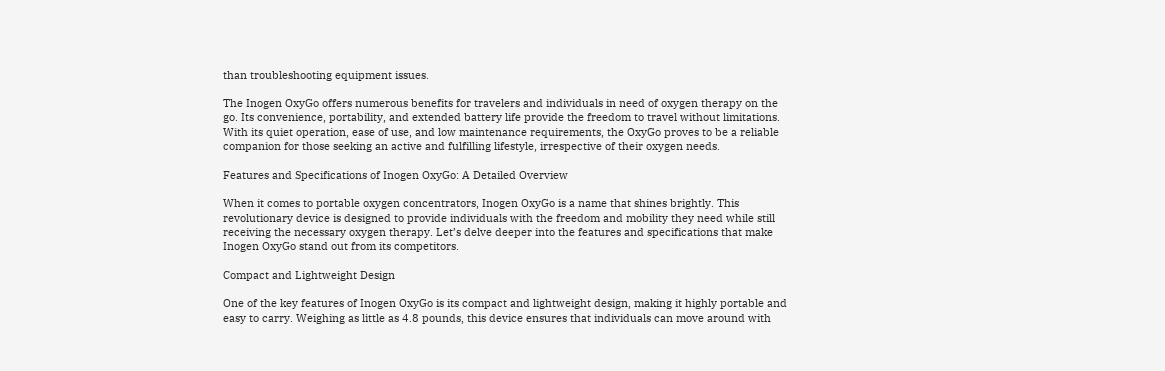than troubleshooting equipment issues.

The Inogen OxyGo offers numerous benefits for travelers and individuals in need of oxygen therapy on the go. Its convenience, portability, and extended battery life provide the freedom to travel without limitations. With its quiet operation, ease of use, and low maintenance requirements, the OxyGo proves to be a reliable companion for those seeking an active and fulfilling lifestyle, irrespective of their oxygen needs.

Features and Specifications of Inogen OxyGo: A Detailed Overview

When it comes to portable oxygen concentrators, Inogen OxyGo is a name that shines brightly. This revolutionary device is designed to provide individuals with the freedom and mobility they need while still receiving the necessary oxygen therapy. Let’s delve deeper into the features and specifications that make Inogen OxyGo stand out from its competitors.

Compact and Lightweight Design

One of the key features of Inogen OxyGo is its compact and lightweight design, making it highly portable and easy to carry. Weighing as little as 4.8 pounds, this device ensures that individuals can move around with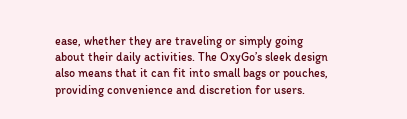ease, whether they are traveling or simply going about their daily activities. The OxyGo’s sleek design also means that it can fit into small bags or pouches, providing convenience and discretion for users.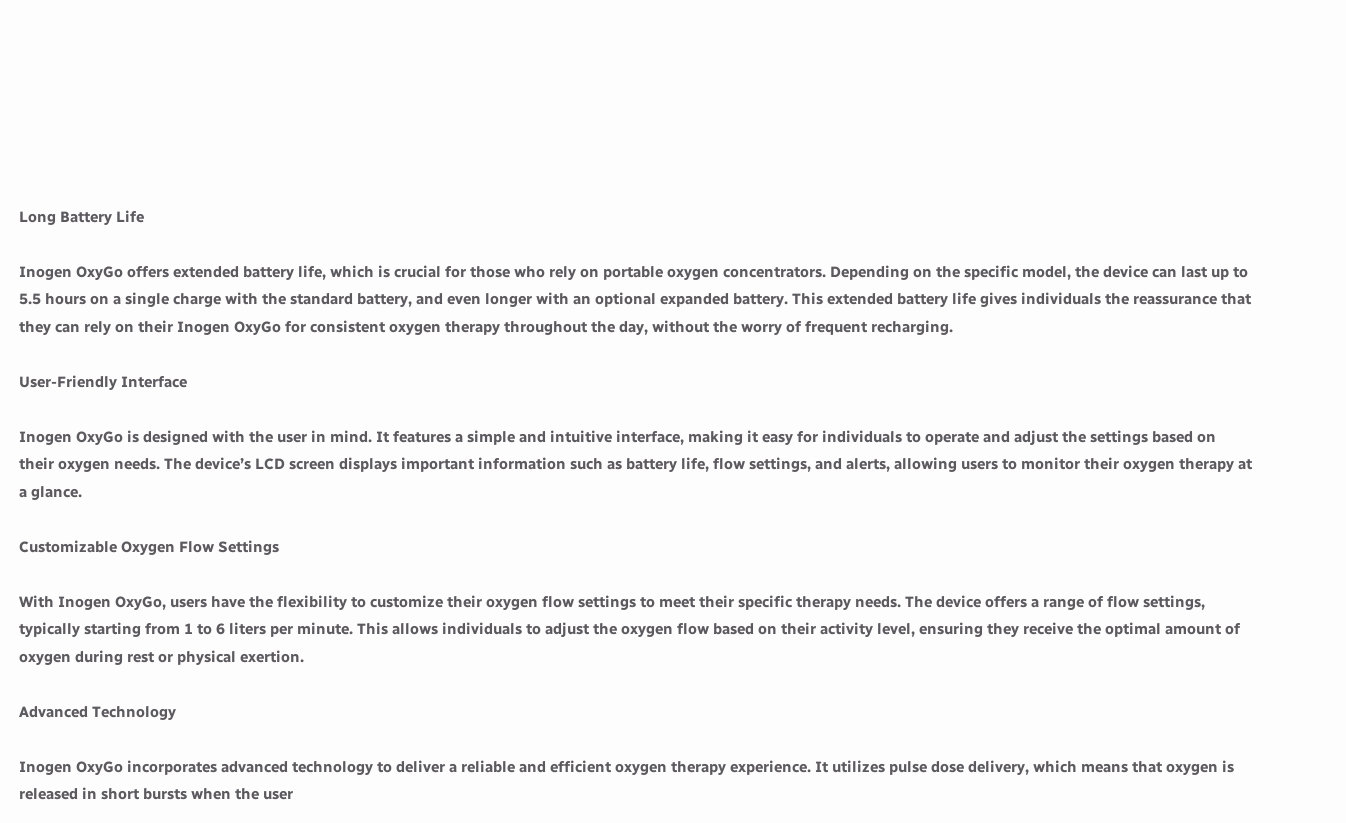Long Battery Life

Inogen OxyGo offers extended battery life, which is crucial for those who rely on portable oxygen concentrators. Depending on the specific model, the device can last up to 5.5 hours on a single charge with the standard battery, and even longer with an optional expanded battery. This extended battery life gives individuals the reassurance that they can rely on their Inogen OxyGo for consistent oxygen therapy throughout the day, without the worry of frequent recharging.

User-Friendly Interface

Inogen OxyGo is designed with the user in mind. It features a simple and intuitive interface, making it easy for individuals to operate and adjust the settings based on their oxygen needs. The device’s LCD screen displays important information such as battery life, flow settings, and alerts, allowing users to monitor their oxygen therapy at a glance.

Customizable Oxygen Flow Settings

With Inogen OxyGo, users have the flexibility to customize their oxygen flow settings to meet their specific therapy needs. The device offers a range of flow settings, typically starting from 1 to 6 liters per minute. This allows individuals to adjust the oxygen flow based on their activity level, ensuring they receive the optimal amount of oxygen during rest or physical exertion.

Advanced Technology

Inogen OxyGo incorporates advanced technology to deliver a reliable and efficient oxygen therapy experience. It utilizes pulse dose delivery, which means that oxygen is released in short bursts when the user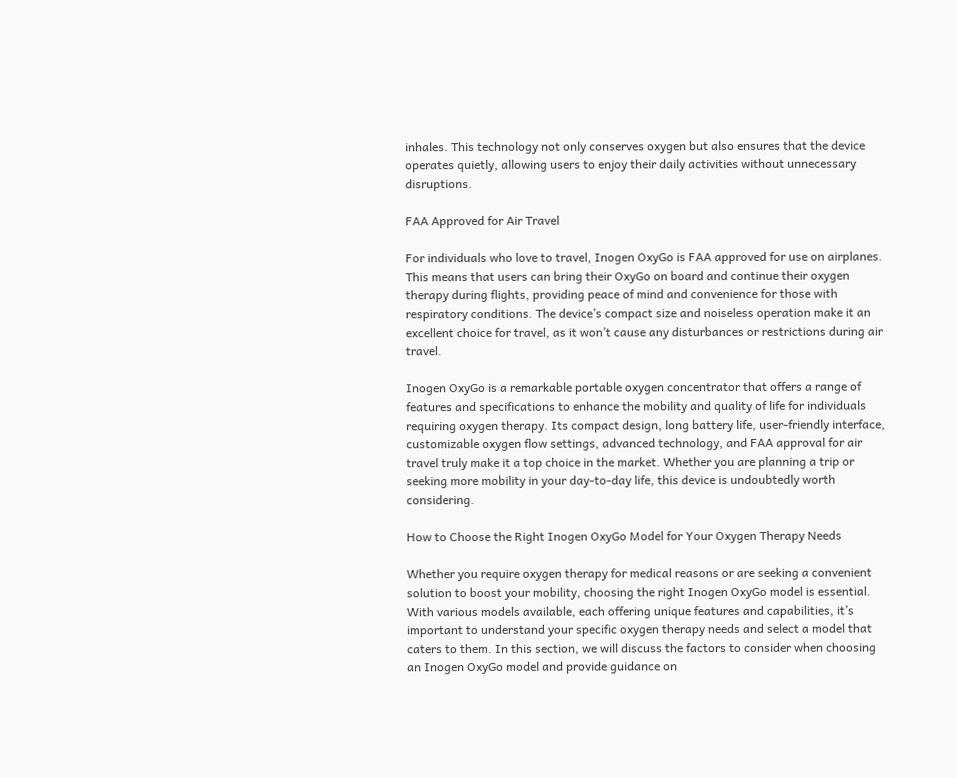inhales. This technology not only conserves oxygen but also ensures that the device operates quietly, allowing users to enjoy their daily activities without unnecessary disruptions.

FAA Approved for Air Travel

For individuals who love to travel, Inogen OxyGo is FAA approved for use on airplanes. This means that users can bring their OxyGo on board and continue their oxygen therapy during flights, providing peace of mind and convenience for those with respiratory conditions. The device’s compact size and noiseless operation make it an excellent choice for travel, as it won’t cause any disturbances or restrictions during air travel.

Inogen OxyGo is a remarkable portable oxygen concentrator that offers a range of features and specifications to enhance the mobility and quality of life for individuals requiring oxygen therapy. Its compact design, long battery life, user-friendly interface, customizable oxygen flow settings, advanced technology, and FAA approval for air travel truly make it a top choice in the market. Whether you are planning a trip or seeking more mobility in your day-to-day life, this device is undoubtedly worth considering.

How to Choose the Right Inogen OxyGo Model for Your Oxygen Therapy Needs

Whether you require oxygen therapy for medical reasons or are seeking a convenient solution to boost your mobility, choosing the right Inogen OxyGo model is essential. With various models available, each offering unique features and capabilities, it’s important to understand your specific oxygen therapy needs and select a model that caters to them. In this section, we will discuss the factors to consider when choosing an Inogen OxyGo model and provide guidance on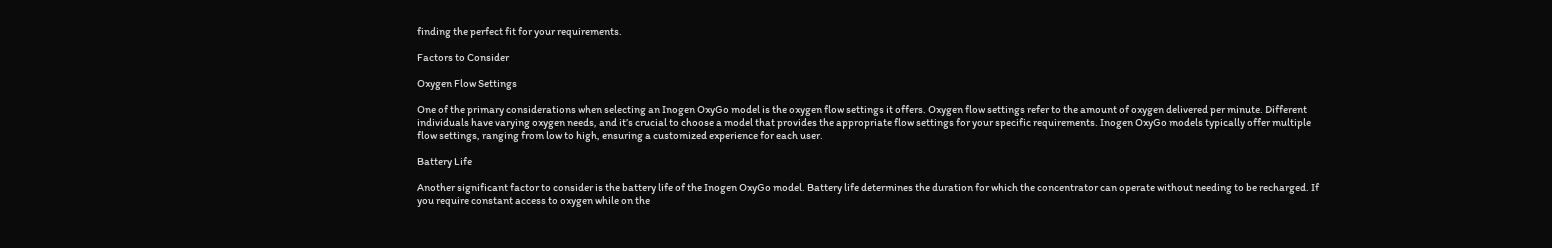finding the perfect fit for your requirements.

Factors to Consider

Oxygen Flow Settings

One of the primary considerations when selecting an Inogen OxyGo model is the oxygen flow settings it offers. Oxygen flow settings refer to the amount of oxygen delivered per minute. Different individuals have varying oxygen needs, and it’s crucial to choose a model that provides the appropriate flow settings for your specific requirements. Inogen OxyGo models typically offer multiple flow settings, ranging from low to high, ensuring a customized experience for each user.

Battery Life

Another significant factor to consider is the battery life of the Inogen OxyGo model. Battery life determines the duration for which the concentrator can operate without needing to be recharged. If you require constant access to oxygen while on the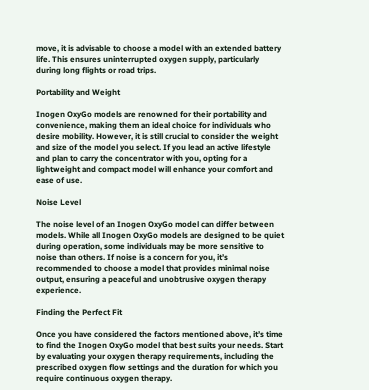move, it is advisable to choose a model with an extended battery life. This ensures uninterrupted oxygen supply, particularly during long flights or road trips.

Portability and Weight

Inogen OxyGo models are renowned for their portability and convenience, making them an ideal choice for individuals who desire mobility. However, it is still crucial to consider the weight and size of the model you select. If you lead an active lifestyle and plan to carry the concentrator with you, opting for a lightweight and compact model will enhance your comfort and ease of use.

Noise Level

The noise level of an Inogen OxyGo model can differ between models. While all Inogen OxyGo models are designed to be quiet during operation, some individuals may be more sensitive to noise than others. If noise is a concern for you, it’s recommended to choose a model that provides minimal noise output, ensuring a peaceful and unobtrusive oxygen therapy experience.

Finding the Perfect Fit

Once you have considered the factors mentioned above, it’s time to find the Inogen OxyGo model that best suits your needs. Start by evaluating your oxygen therapy requirements, including the prescribed oxygen flow settings and the duration for which you require continuous oxygen therapy.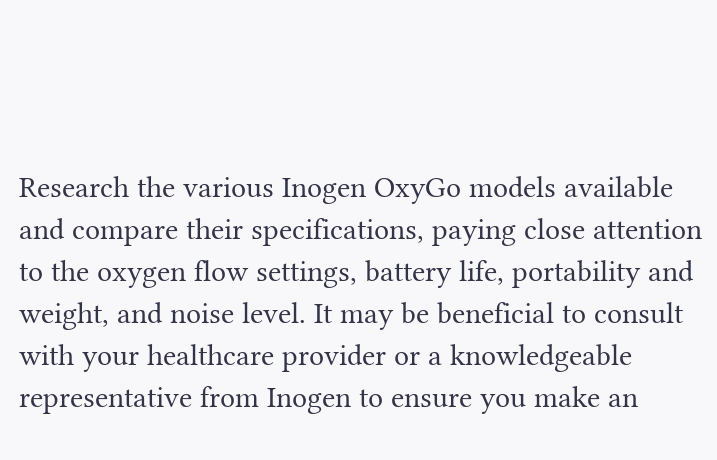Research the various Inogen OxyGo models available and compare their specifications, paying close attention to the oxygen flow settings, battery life, portability and weight, and noise level. It may be beneficial to consult with your healthcare provider or a knowledgeable representative from Inogen to ensure you make an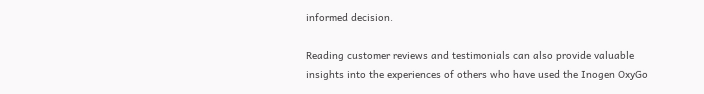informed decision.

Reading customer reviews and testimonials can also provide valuable insights into the experiences of others who have used the Inogen OxyGo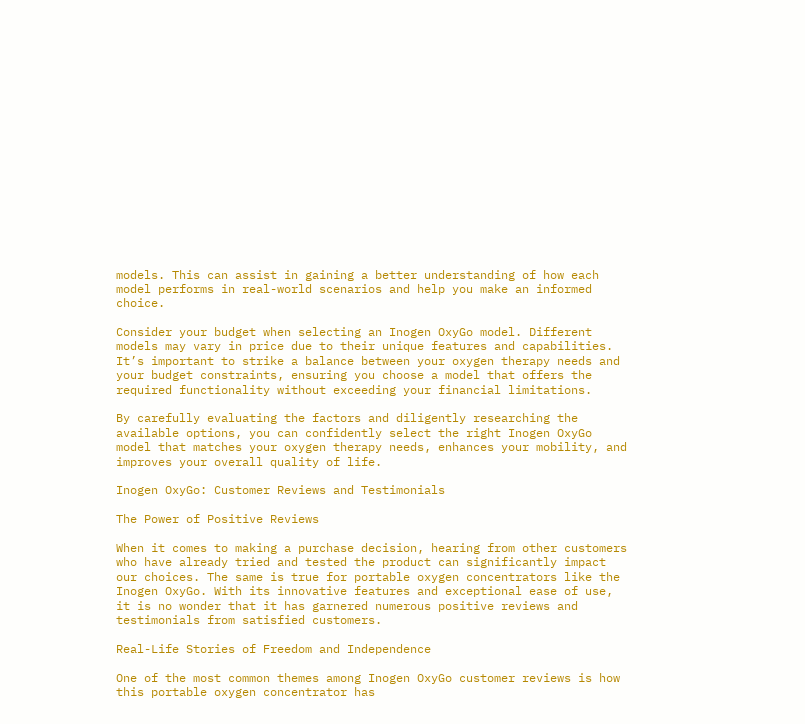models. This can assist in gaining a better understanding of how each model performs in real-world scenarios and help you make an informed choice.

Consider your budget when selecting an Inogen OxyGo model. Different models may vary in price due to their unique features and capabilities. It’s important to strike a balance between your oxygen therapy needs and your budget constraints, ensuring you choose a model that offers the required functionality without exceeding your financial limitations.

By carefully evaluating the factors and diligently researching the available options, you can confidently select the right Inogen OxyGo model that matches your oxygen therapy needs, enhances your mobility, and improves your overall quality of life.

Inogen OxyGo: Customer Reviews and Testimonials

The Power of Positive Reviews

When it comes to making a purchase decision, hearing from other customers who have already tried and tested the product can significantly impact our choices. The same is true for portable oxygen concentrators like the Inogen OxyGo. With its innovative features and exceptional ease of use, it is no wonder that it has garnered numerous positive reviews and testimonials from satisfied customers.

Real-Life Stories of Freedom and Independence

One of the most common themes among Inogen OxyGo customer reviews is how this portable oxygen concentrator has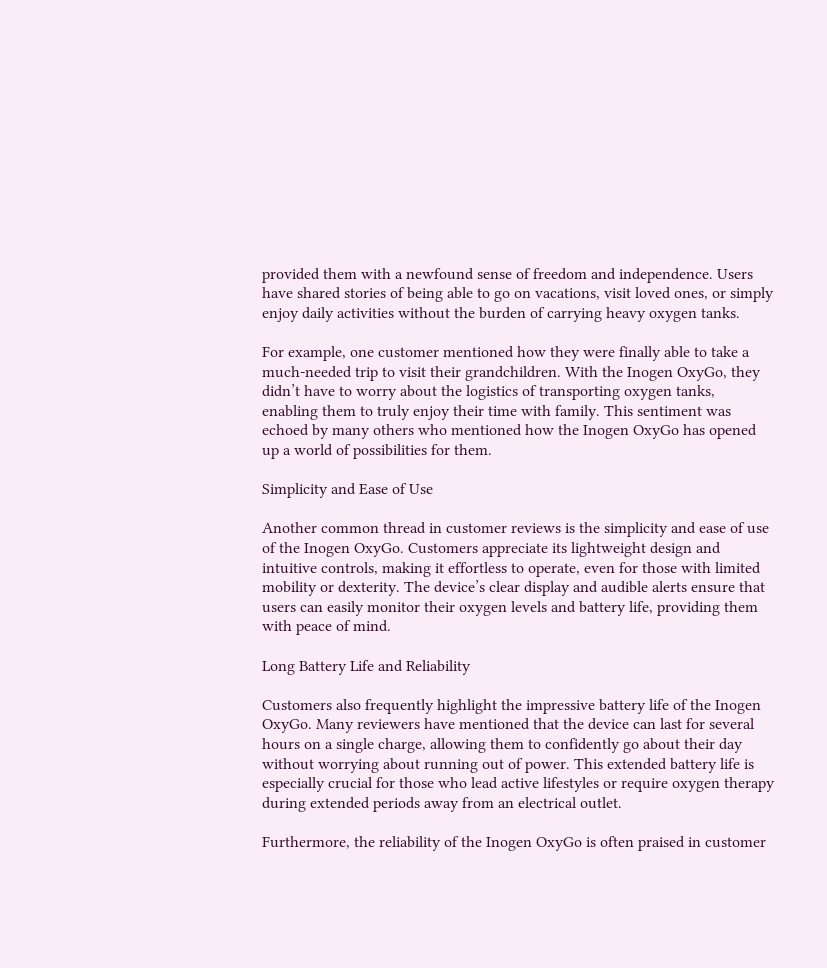provided them with a newfound sense of freedom and independence. Users have shared stories of being able to go on vacations, visit loved ones, or simply enjoy daily activities without the burden of carrying heavy oxygen tanks.

For example, one customer mentioned how they were finally able to take a much-needed trip to visit their grandchildren. With the Inogen OxyGo, they didn’t have to worry about the logistics of transporting oxygen tanks, enabling them to truly enjoy their time with family. This sentiment was echoed by many others who mentioned how the Inogen OxyGo has opened up a world of possibilities for them.

Simplicity and Ease of Use

Another common thread in customer reviews is the simplicity and ease of use of the Inogen OxyGo. Customers appreciate its lightweight design and intuitive controls, making it effortless to operate, even for those with limited mobility or dexterity. The device’s clear display and audible alerts ensure that users can easily monitor their oxygen levels and battery life, providing them with peace of mind.

Long Battery Life and Reliability

Customers also frequently highlight the impressive battery life of the Inogen OxyGo. Many reviewers have mentioned that the device can last for several hours on a single charge, allowing them to confidently go about their day without worrying about running out of power. This extended battery life is especially crucial for those who lead active lifestyles or require oxygen therapy during extended periods away from an electrical outlet.

Furthermore, the reliability of the Inogen OxyGo is often praised in customer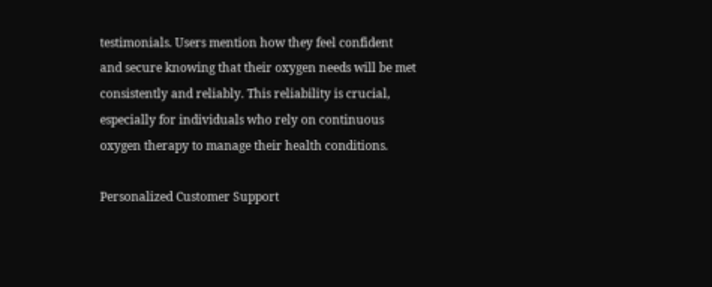testimonials. Users mention how they feel confident and secure knowing that their oxygen needs will be met consistently and reliably. This reliability is crucial, especially for individuals who rely on continuous oxygen therapy to manage their health conditions.

Personalized Customer Support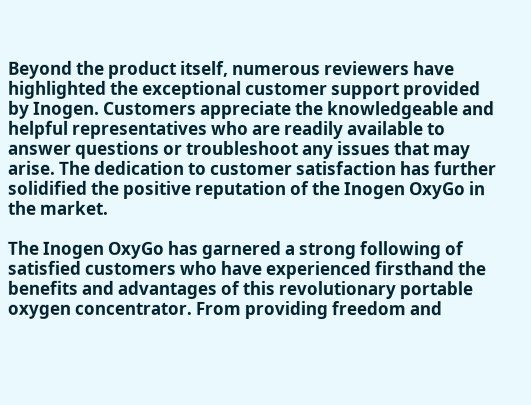Beyond the product itself, numerous reviewers have highlighted the exceptional customer support provided by Inogen. Customers appreciate the knowledgeable and helpful representatives who are readily available to answer questions or troubleshoot any issues that may arise. The dedication to customer satisfaction has further solidified the positive reputation of the Inogen OxyGo in the market.

The Inogen OxyGo has garnered a strong following of satisfied customers who have experienced firsthand the benefits and advantages of this revolutionary portable oxygen concentrator. From providing freedom and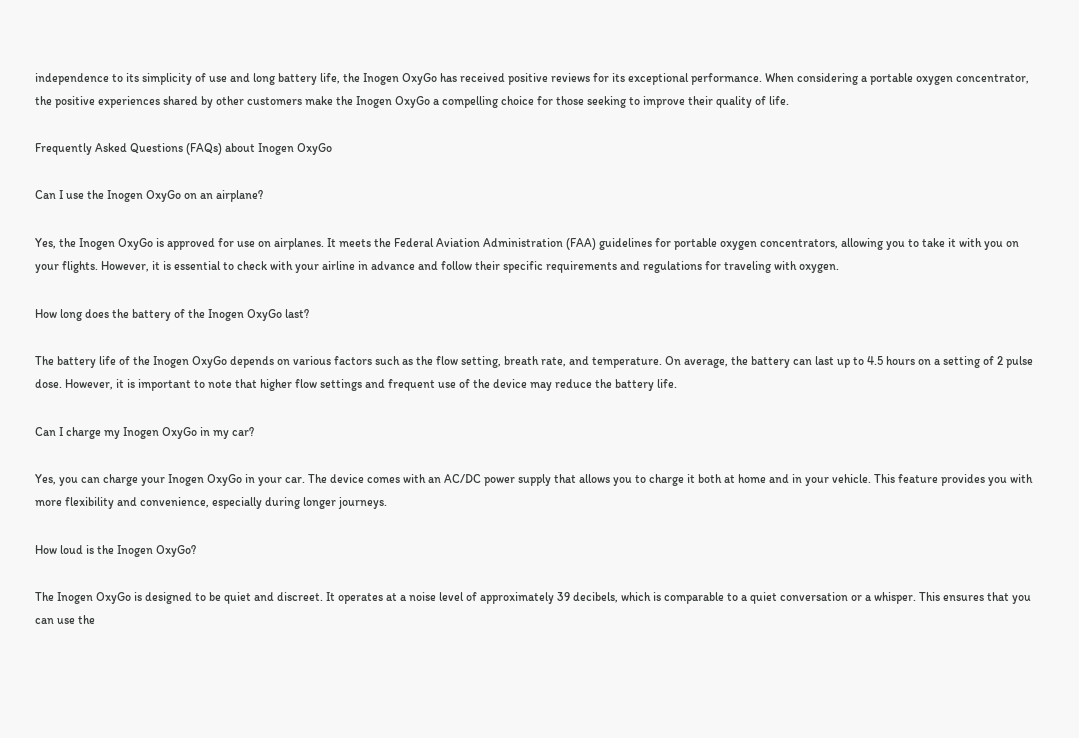independence to its simplicity of use and long battery life, the Inogen OxyGo has received positive reviews for its exceptional performance. When considering a portable oxygen concentrator, the positive experiences shared by other customers make the Inogen OxyGo a compelling choice for those seeking to improve their quality of life.

Frequently Asked Questions (FAQs) about Inogen OxyGo

Can I use the Inogen OxyGo on an airplane?

Yes, the Inogen OxyGo is approved for use on airplanes. It meets the Federal Aviation Administration (FAA) guidelines for portable oxygen concentrators, allowing you to take it with you on your flights. However, it is essential to check with your airline in advance and follow their specific requirements and regulations for traveling with oxygen.

How long does the battery of the Inogen OxyGo last?

The battery life of the Inogen OxyGo depends on various factors such as the flow setting, breath rate, and temperature. On average, the battery can last up to 4.5 hours on a setting of 2 pulse dose. However, it is important to note that higher flow settings and frequent use of the device may reduce the battery life.

Can I charge my Inogen OxyGo in my car?

Yes, you can charge your Inogen OxyGo in your car. The device comes with an AC/DC power supply that allows you to charge it both at home and in your vehicle. This feature provides you with more flexibility and convenience, especially during longer journeys.

How loud is the Inogen OxyGo?

The Inogen OxyGo is designed to be quiet and discreet. It operates at a noise level of approximately 39 decibels, which is comparable to a quiet conversation or a whisper. This ensures that you can use the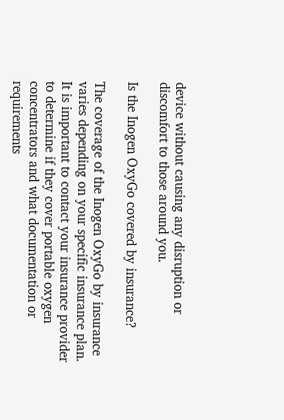device without causing any disruption or discomfort to those around you.

Is the Inogen OxyGo covered by insurance?

The coverage of the Inogen OxyGo by insurance varies depending on your specific insurance plan. It is important to contact your insurance provider to determine if they cover portable oxygen concentrators and what documentation or requirements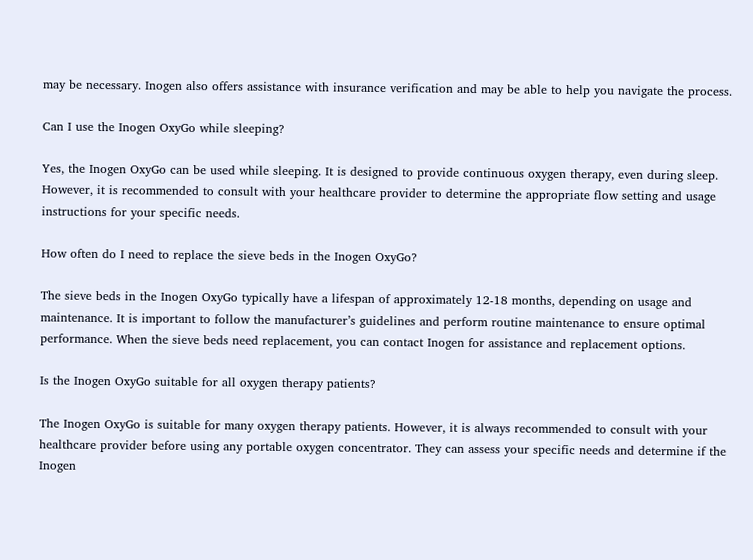may be necessary. Inogen also offers assistance with insurance verification and may be able to help you navigate the process.

Can I use the Inogen OxyGo while sleeping?

Yes, the Inogen OxyGo can be used while sleeping. It is designed to provide continuous oxygen therapy, even during sleep. However, it is recommended to consult with your healthcare provider to determine the appropriate flow setting and usage instructions for your specific needs.

How often do I need to replace the sieve beds in the Inogen OxyGo?

The sieve beds in the Inogen OxyGo typically have a lifespan of approximately 12-18 months, depending on usage and maintenance. It is important to follow the manufacturer’s guidelines and perform routine maintenance to ensure optimal performance. When the sieve beds need replacement, you can contact Inogen for assistance and replacement options.

Is the Inogen OxyGo suitable for all oxygen therapy patients?

The Inogen OxyGo is suitable for many oxygen therapy patients. However, it is always recommended to consult with your healthcare provider before using any portable oxygen concentrator. They can assess your specific needs and determine if the Inogen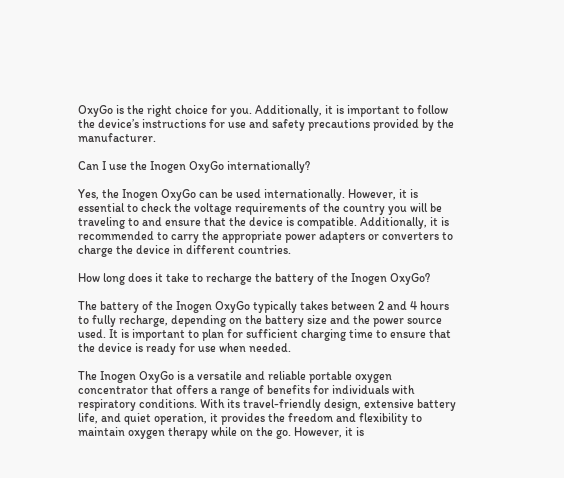OxyGo is the right choice for you. Additionally, it is important to follow the device’s instructions for use and safety precautions provided by the manufacturer.

Can I use the Inogen OxyGo internationally?

Yes, the Inogen OxyGo can be used internationally. However, it is essential to check the voltage requirements of the country you will be traveling to and ensure that the device is compatible. Additionally, it is recommended to carry the appropriate power adapters or converters to charge the device in different countries.

How long does it take to recharge the battery of the Inogen OxyGo?

The battery of the Inogen OxyGo typically takes between 2 and 4 hours to fully recharge, depending on the battery size and the power source used. It is important to plan for sufficient charging time to ensure that the device is ready for use when needed.

The Inogen OxyGo is a versatile and reliable portable oxygen concentrator that offers a range of benefits for individuals with respiratory conditions. With its travel-friendly design, extensive battery life, and quiet operation, it provides the freedom and flexibility to maintain oxygen therapy while on the go. However, it is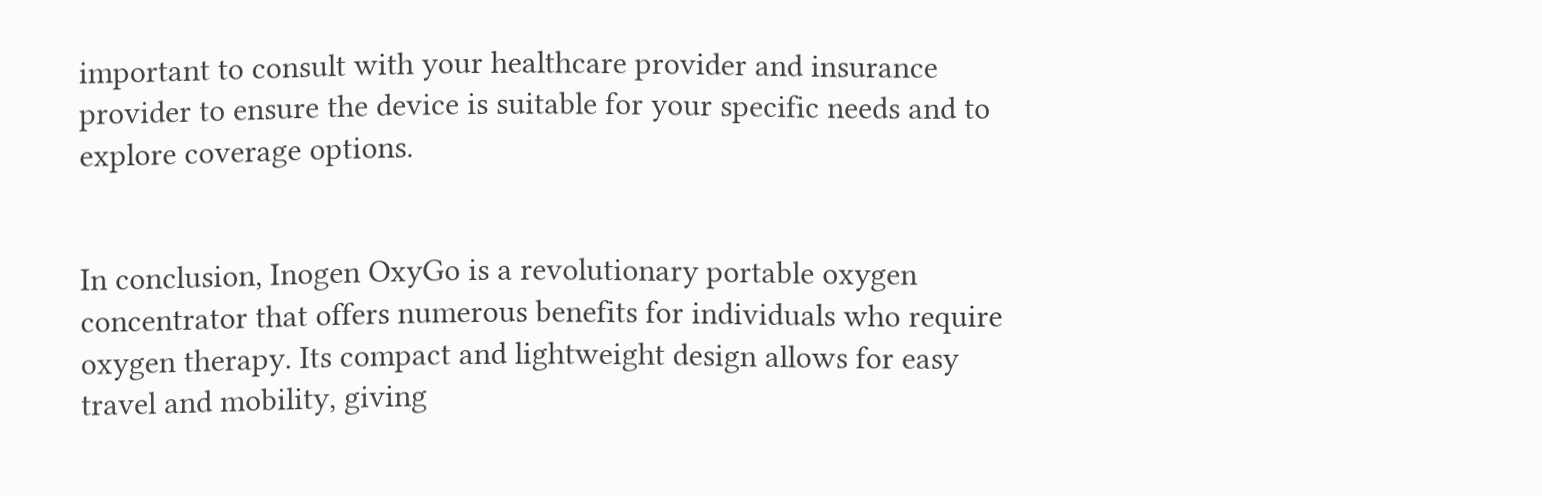important to consult with your healthcare provider and insurance provider to ensure the device is suitable for your specific needs and to explore coverage options.


In conclusion, Inogen OxyGo is a revolutionary portable oxygen concentrator that offers numerous benefits for individuals who require oxygen therapy. Its compact and lightweight design allows for easy travel and mobility, giving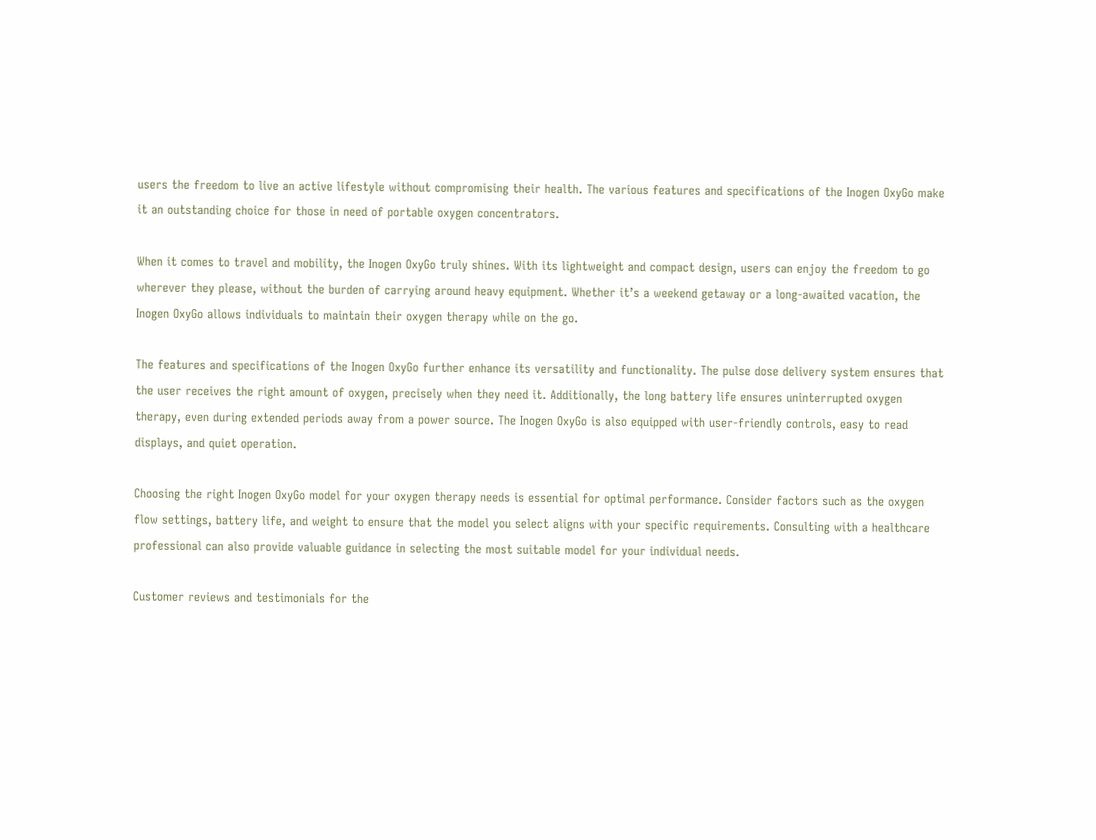users the freedom to live an active lifestyle without compromising their health. The various features and specifications of the Inogen OxyGo make it an outstanding choice for those in need of portable oxygen concentrators.

When it comes to travel and mobility, the Inogen OxyGo truly shines. With its lightweight and compact design, users can enjoy the freedom to go wherever they please, without the burden of carrying around heavy equipment. Whether it’s a weekend getaway or a long-awaited vacation, the Inogen OxyGo allows individuals to maintain their oxygen therapy while on the go.

The features and specifications of the Inogen OxyGo further enhance its versatility and functionality. The pulse dose delivery system ensures that the user receives the right amount of oxygen, precisely when they need it. Additionally, the long battery life ensures uninterrupted oxygen therapy, even during extended periods away from a power source. The Inogen OxyGo is also equipped with user-friendly controls, easy to read displays, and quiet operation.

Choosing the right Inogen OxyGo model for your oxygen therapy needs is essential for optimal performance. Consider factors such as the oxygen flow settings, battery life, and weight to ensure that the model you select aligns with your specific requirements. Consulting with a healthcare professional can also provide valuable guidance in selecting the most suitable model for your individual needs.

Customer reviews and testimonials for the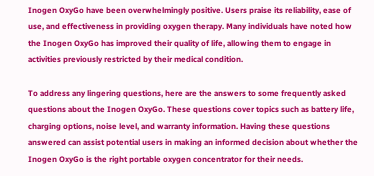Inogen OxyGo have been overwhelmingly positive. Users praise its reliability, ease of use, and effectiveness in providing oxygen therapy. Many individuals have noted how the Inogen OxyGo has improved their quality of life, allowing them to engage in activities previously restricted by their medical condition.

To address any lingering questions, here are the answers to some frequently asked questions about the Inogen OxyGo. These questions cover topics such as battery life, charging options, noise level, and warranty information. Having these questions answered can assist potential users in making an informed decision about whether the Inogen OxyGo is the right portable oxygen concentrator for their needs.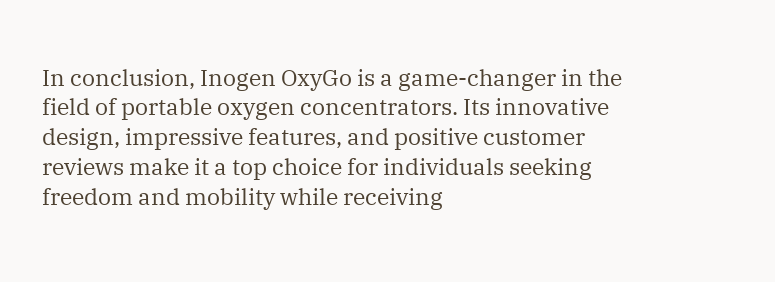In conclusion, Inogen OxyGo is a game-changer in the field of portable oxygen concentrators. Its innovative design, impressive features, and positive customer reviews make it a top choice for individuals seeking freedom and mobility while receiving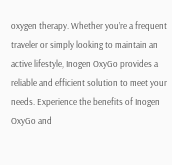oxygen therapy. Whether you’re a frequent traveler or simply looking to maintain an active lifestyle, Inogen OxyGo provides a reliable and efficient solution to meet your needs. Experience the benefits of Inogen OxyGo and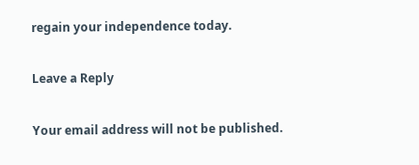regain your independence today.

Leave a Reply

Your email address will not be published.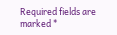Required fields are marked *